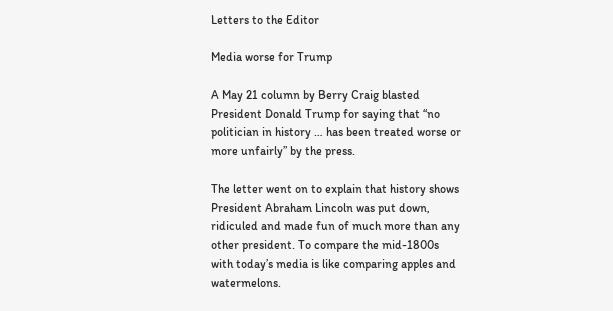Letters to the Editor

Media worse for Trump

A May 21 column by Berry Craig blasted President Donald Trump for saying that “no politician in history … has been treated worse or more unfairly” by the press.

The letter went on to explain that history shows President Abraham Lincoln was put down, ridiculed and made fun of much more than any other president. To compare the mid-1800s with today’s media is like comparing apples and watermelons.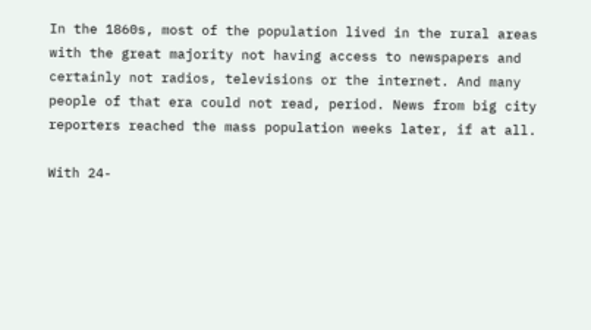In the 1860s, most of the population lived in the rural areas with the great majority not having access to newspapers and certainly not radios, televisions or the internet. And many people of that era could not read, period. News from big city reporters reached the mass population weeks later, if at all.

With 24-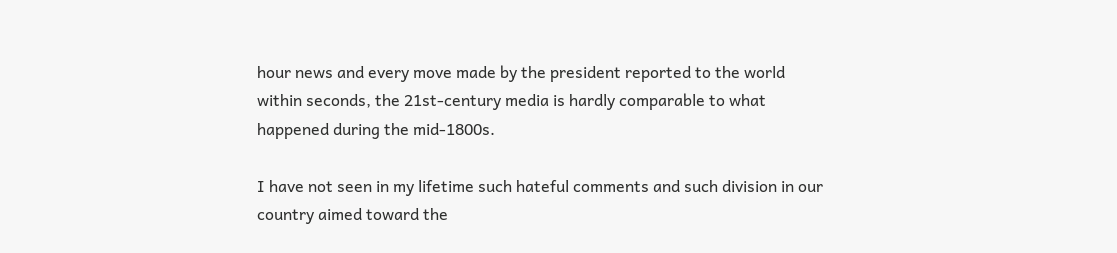hour news and every move made by the president reported to the world within seconds, the 21st-century media is hardly comparable to what happened during the mid-1800s.

I have not seen in my lifetime such hateful comments and such division in our country aimed toward the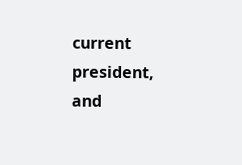current president, and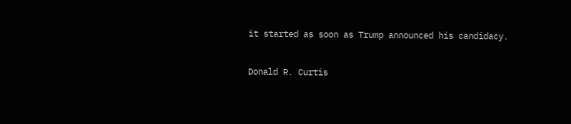it started as soon as Trump announced his candidacy.

Donald R. Curtis